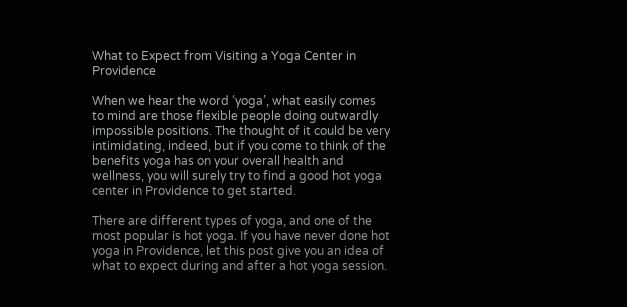What to Expect from Visiting a Yoga Center in Providence

When we hear the word ‘yoga’, what easily comes to mind are those flexible people doing outwardly impossible positions. The thought of it could be very intimidating, indeed, but if you come to think of the benefits yoga has on your overall health and wellness, you will surely try to find a good hot yoga center in Providence to get started.

There are different types of yoga, and one of the most popular is hot yoga. If you have never done hot yoga in Providence, let this post give you an idea of what to expect during and after a hot yoga session.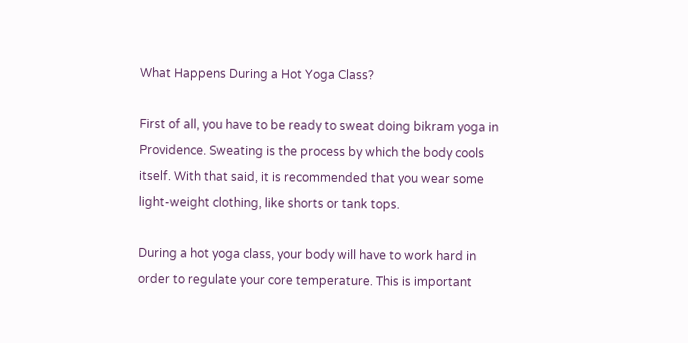What Happens During a Hot Yoga Class?

First of all, you have to be ready to sweat doing bikram yoga in Providence. Sweating is the process by which the body cools itself. With that said, it is recommended that you wear some light-weight clothing, like shorts or tank tops.

During a hot yoga class, your body will have to work hard in order to regulate your core temperature. This is important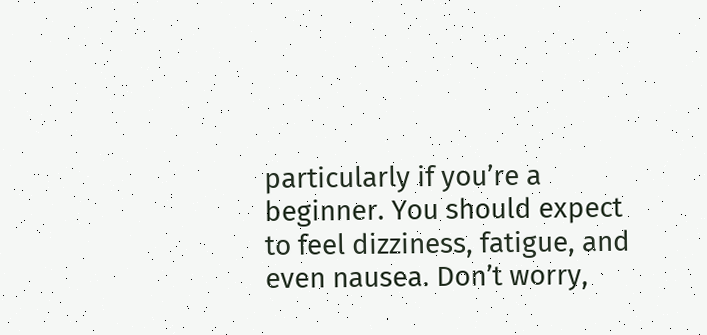particularly if you’re a beginner. You should expect to feel dizziness, fatigue, and even nausea. Don’t worry,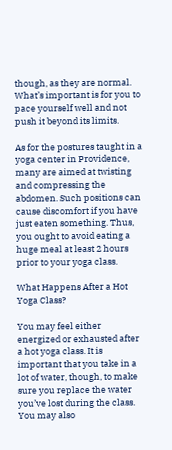though, as they are normal. What’s important is for you to pace yourself well and not push it beyond its limits.

As for the postures taught in a yoga center in Providence, many are aimed at twisting and compressing the abdomen. Such positions can cause discomfort if you have just eaten something. Thus, you ought to avoid eating a huge meal at least 2 hours prior to your yoga class.

What Happens After a Hot Yoga Class?

You may feel either energized or exhausted after a hot yoga class. It is important that you take in a lot of water, though, to make sure you replace the water you’ve lost during the class. You may also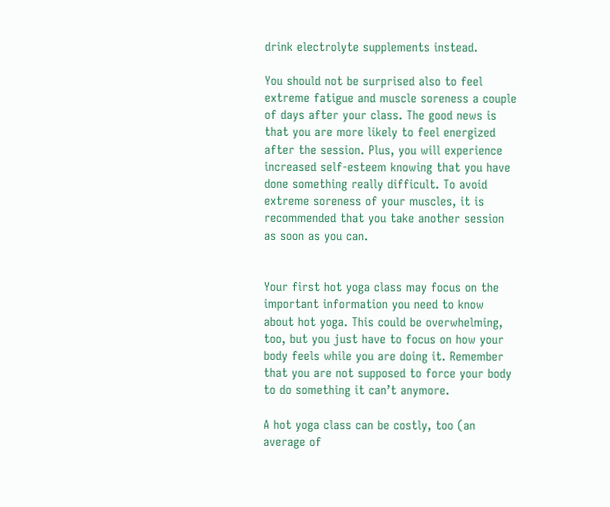drink electrolyte supplements instead.

You should not be surprised also to feel extreme fatigue and muscle soreness a couple of days after your class. The good news is that you are more likely to feel energized after the session. Plus, you will experience increased self-esteem knowing that you have done something really difficult. To avoid extreme soreness of your muscles, it is recommended that you take another session as soon as you can.


Your first hot yoga class may focus on the important information you need to know about hot yoga. This could be overwhelming, too, but you just have to focus on how your body feels while you are doing it. Remember that you are not supposed to force your body to do something it can’t anymore.

A hot yoga class can be costly, too (an average of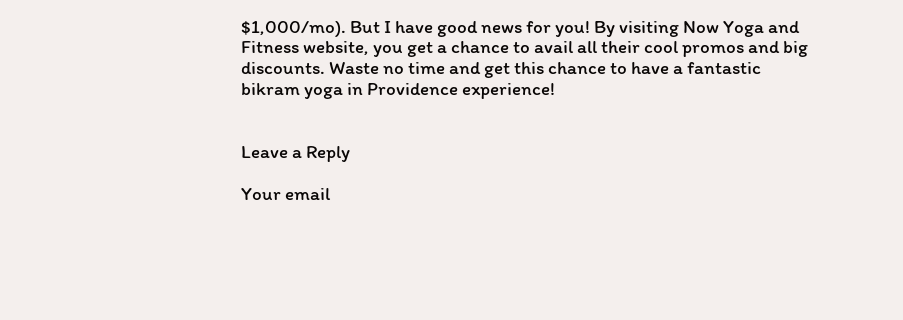$1,000/mo). But I have good news for you! By visiting Now Yoga and Fitness website, you get a chance to avail all their cool promos and big discounts. Waste no time and get this chance to have a fantastic bikram yoga in Providence experience!


Leave a Reply

Your email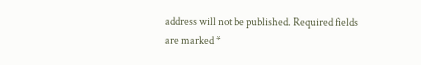address will not be published. Required fields are marked *